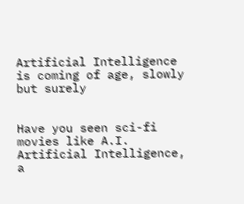Artificial Intelligence is coming of age, slowly but surely


Have you seen sci-fi movies like A.I. Artificial Intelligence, a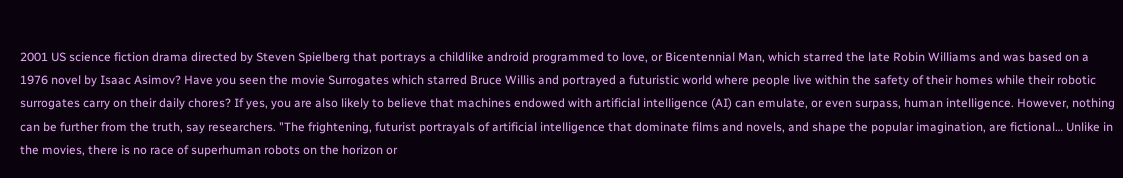2001 US science fiction drama directed by Steven Spielberg that portrays a childlike android programmed to love, or Bicentennial Man, which starred the late Robin Williams and was based on a 1976 novel by Isaac Asimov? Have you seen the movie Surrogates which starred Bruce Willis and portrayed a futuristic world where people live within the safety of their homes while their robotic surrogates carry on their daily chores? If yes, you are also likely to believe that machines endowed with artificial intelligence (AI) can emulate, or even surpass, human intelligence. However, nothing can be further from the truth, say researchers. "The frightening, futurist portrayals of artificial intelligence that dominate films and novels, and shape the popular imagination, are fictional… Unlike in the movies, there is no race of superhuman robots on the horizon or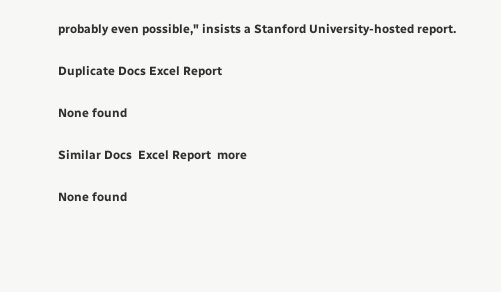probably even possible," insists a Stanford University-hosted report.

Duplicate Docs Excel Report

None found

Similar Docs  Excel Report  more

None found